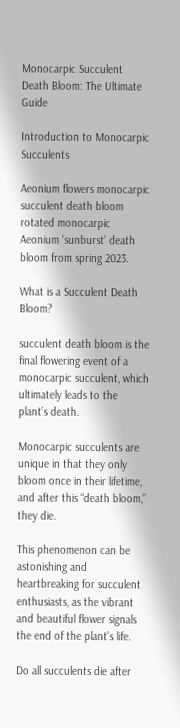Monocarpic Succulent Death Bloom: The Ultimate Guide

Introduction to Monocarpic Succulents

Aeonium flowers monocarpic succulent death bloom rotated monocarpic
Aeonium ‘sunburst’ death bloom from spring 2023.

What is a Succulent Death Bloom?

succulent death bloom is the final flowering event of a monocarpic succulent, which ultimately leads to the plant’s death.

Monocarpic succulents are unique in that they only bloom once in their lifetime, and after this “death bloom,” they die.

This phenomenon can be astonishing and heartbreaking for succulent enthusiasts, as the vibrant and beautiful flower signals the end of the plant’s life.

Do all succulents die after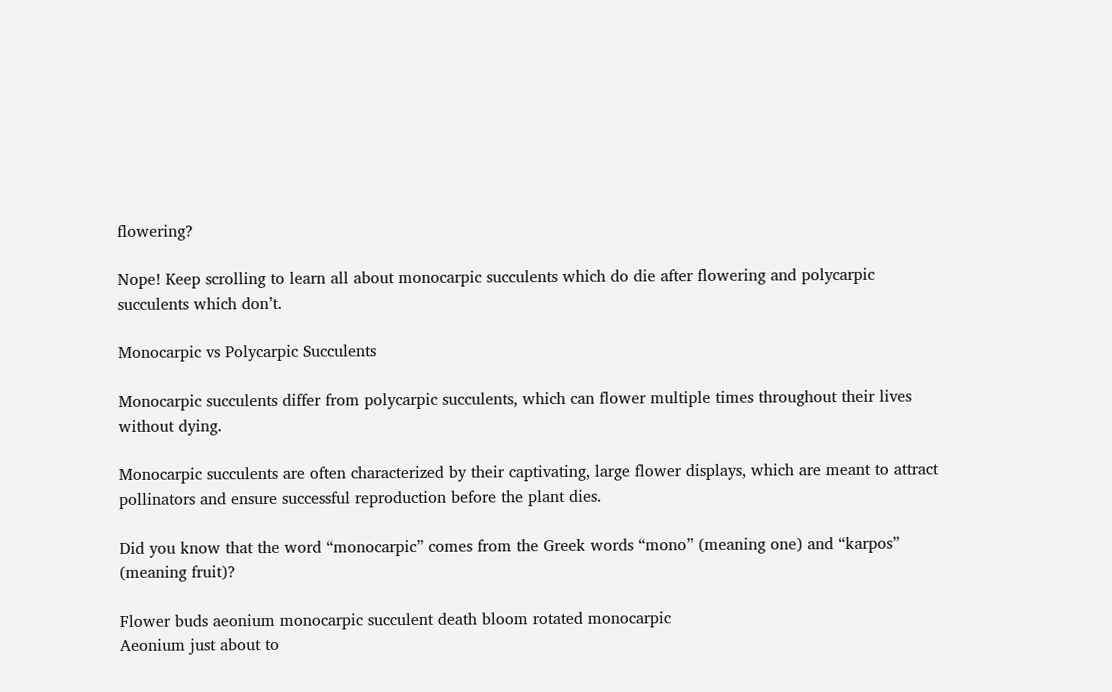flowering?

Nope! Keep scrolling to learn all about monocarpic succulents which do die after flowering and polycarpic succulents which don’t.

Monocarpic vs Polycarpic Succulents

Monocarpic succulents differ from polycarpic succulents, which can flower multiple times throughout their lives without dying.

Monocarpic succulents are often characterized by their captivating, large flower displays, which are meant to attract pollinators and ensure successful reproduction before the plant dies.

Did you know that the word “monocarpic” comes from the Greek words “mono” (meaning one) and “karpos” (meaning fruit)?

Flower buds aeonium monocarpic succulent death bloom rotated monocarpic
Aeonium just about to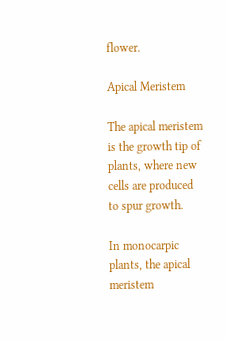flower.

Apical Meristem

The apical meristem is the growth tip of plants, where new cells are produced to spur growth.

In monocarpic plants, the apical meristem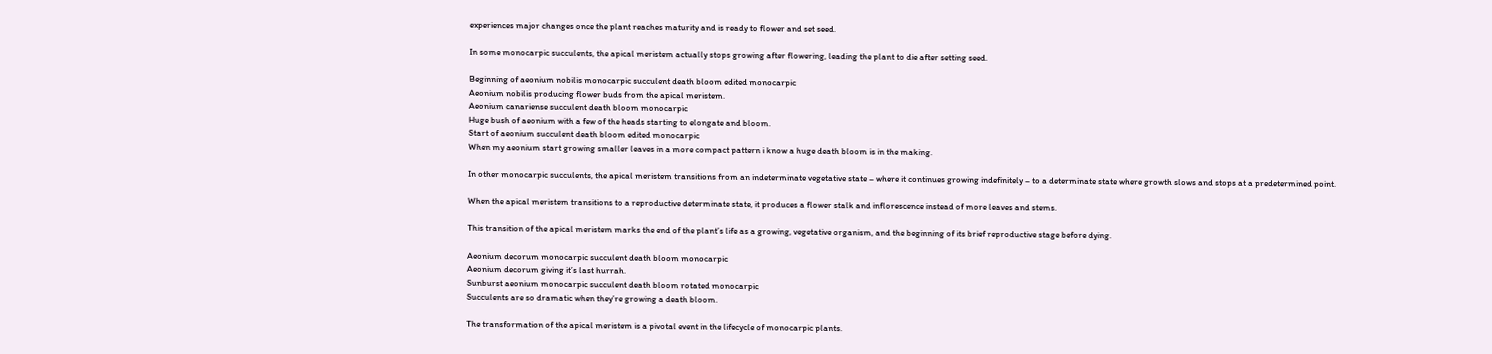experiences major changes once the plant reaches maturity and is ready to flower and set seed.

In some monocarpic succulents, the apical meristem actually stops growing after flowering, leading the plant to die after setting seed.

Beginning of aeonium nobilis monocarpic succulent death bloom edited monocarpic
Aeonium nobilis producing flower buds from the apical meristem.
Aeonium canariense succulent death bloom monocarpic
Huge bush of aeonium with a few of the heads starting to elongate and bloom.
Start of aeonium succulent death bloom edited monocarpic
When my aeonium start growing smaller leaves in a more compact pattern i know a huge death bloom is in the making.

In other monocarpic succulents, the apical meristem transitions from an indeterminate vegetative state – where it continues growing indefinitely – to a determinate state where growth slows and stops at a predetermined point.

When the apical meristem transitions to a reproductive determinate state, it produces a flower stalk and inflorescence instead of more leaves and stems.

This transition of the apical meristem marks the end of the plant’s life as a growing, vegetative organism, and the beginning of its brief reproductive stage before dying.

Aeonium decorum monocarpic succulent death bloom monocarpic
Aeonium decorum giving it’s last hurrah.
Sunburst aeonium monocarpic succulent death bloom rotated monocarpic
Succulents are so dramatic when they’re growing a death bloom.

The transformation of the apical meristem is a pivotal event in the lifecycle of monocarpic plants.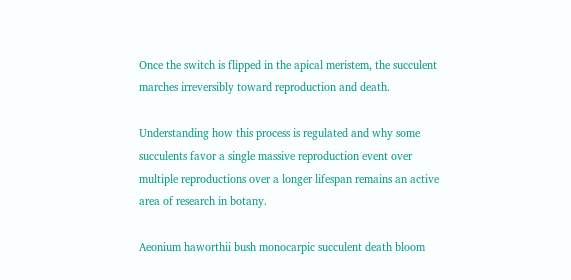Once the switch is flipped in the apical meristem, the succulent marches irreversibly toward reproduction and death.

Understanding how this process is regulated and why some succulents favor a single massive reproduction event over multiple reproductions over a longer lifespan remains an active area of research in botany.

Aeonium haworthii bush monocarpic succulent death bloom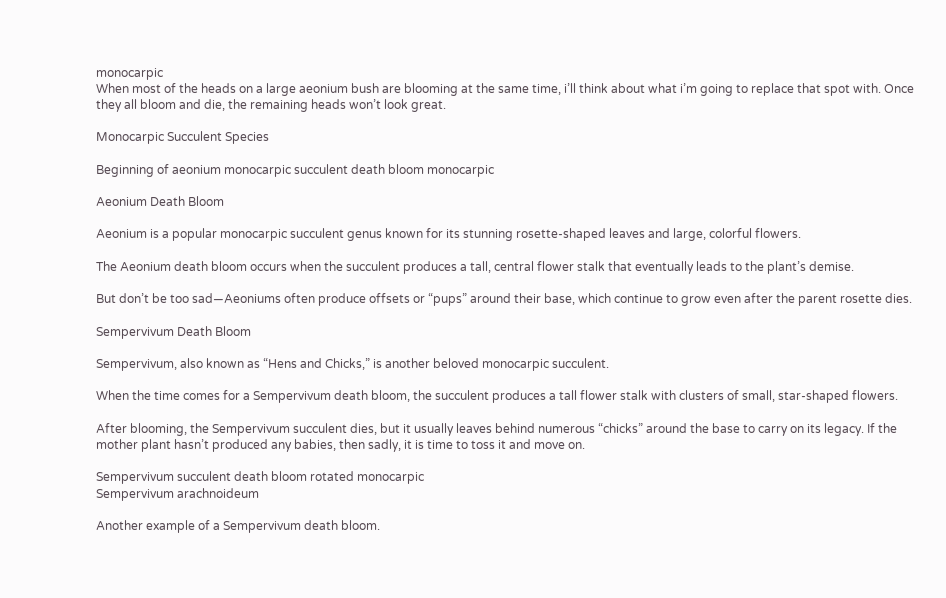monocarpic
When most of the heads on a large aeonium bush are blooming at the same time, i’ll think about what i’m going to replace that spot with. Once they all bloom and die, the remaining heads won’t look great.

Monocarpic Succulent Species

Beginning of aeonium monocarpic succulent death bloom monocarpic

Aeonium Death Bloom

Aeonium is a popular monocarpic succulent genus known for its stunning rosette-shaped leaves and large, colorful flowers.

The Aeonium death bloom occurs when the succulent produces a tall, central flower stalk that eventually leads to the plant’s demise.

But don’t be too sad—Aeoniums often produce offsets or “pups” around their base, which continue to grow even after the parent rosette dies.

Sempervivum Death Bloom

Sempervivum, also known as “Hens and Chicks,” is another beloved monocarpic succulent.

When the time comes for a Sempervivum death bloom, the succulent produces a tall flower stalk with clusters of small, star-shaped flowers.

After blooming, the Sempervivum succulent dies, but it usually leaves behind numerous “chicks” around the base to carry on its legacy. If the mother plant hasn’t produced any babies, then sadly, it is time to toss it and move on.

Sempervivum succulent death bloom rotated monocarpic
Sempervivum arachnoideum

Another example of a Sempervivum death bloom.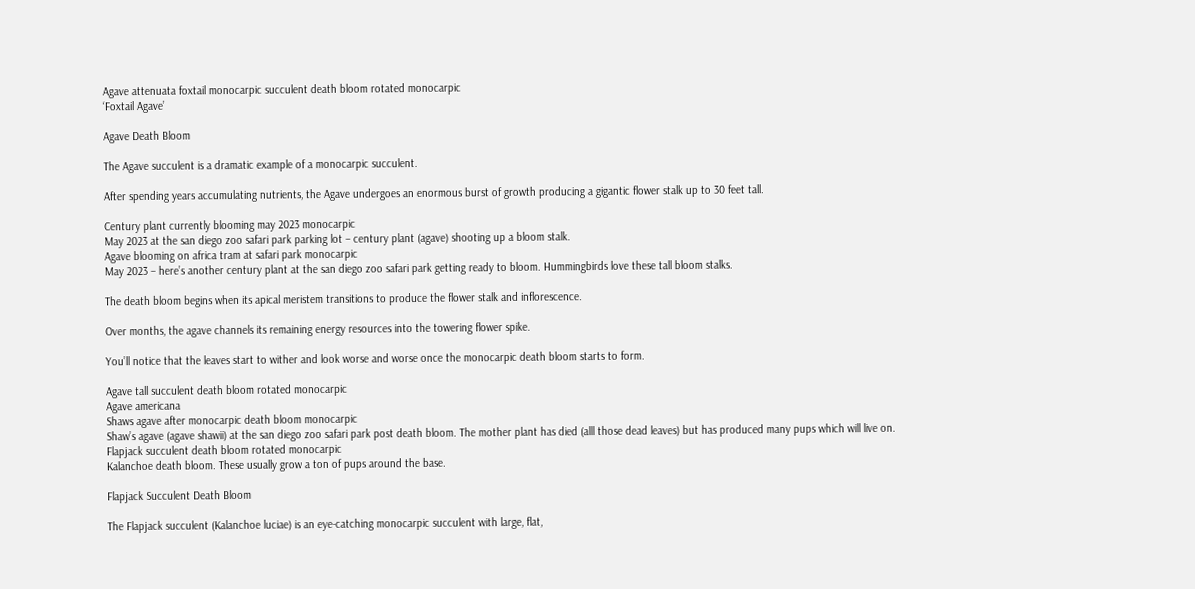Agave attenuata foxtail monocarpic succulent death bloom rotated monocarpic
‘Foxtail Agave’

Agave Death Bloom

The Agave succulent is a dramatic example of a monocarpic succulent.

After spending years accumulating nutrients, the Agave undergoes an enormous burst of growth producing a gigantic flower stalk up to 30 feet tall.

Century plant currently blooming may 2023 monocarpic
May 2023 at the san diego zoo safari park parking lot – century plant (agave) shooting up a bloom stalk.
Agave blooming on africa tram at safari park monocarpic
May 2023 – here’s another century plant at the san diego zoo safari park getting ready to bloom. Hummingbirds love these tall bloom stalks.

The death bloom begins when its apical meristem transitions to produce the flower stalk and inflorescence.

Over months, the agave channels its remaining energy resources into the towering flower spike.

You’ll notice that the leaves start to wither and look worse and worse once the monocarpic death bloom starts to form.

Agave tall succulent death bloom rotated monocarpic
Agave americana
Shaws agave after monocarpic death bloom monocarpic
Shaw’s agave (agave shawii) at the san diego zoo safari park post death bloom. The mother plant has died (alll those dead leaves) but has produced many pups which will live on.
Flapjack succulent death bloom rotated monocarpic
Kalanchoe death bloom. These usually grow a ton of pups around the base.

Flapjack Succulent Death Bloom

The Flapjack succulent (Kalanchoe luciae) is an eye-catching monocarpic succulent with large, flat,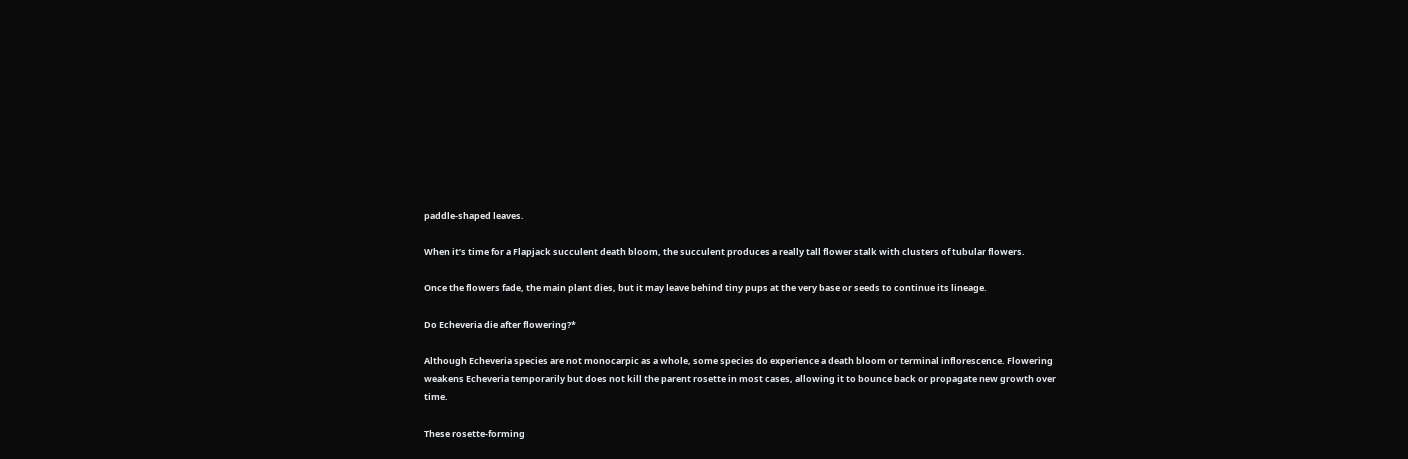paddle-shaped leaves.

When it’s time for a Flapjack succulent death bloom, the succulent produces a really tall flower stalk with clusters of tubular flowers.

Once the flowers fade, the main plant dies, but it may leave behind tiny pups at the very base or seeds to continue its lineage.

Do Echeveria die after flowering?*

Although Echeveria species are not monocarpic as a whole, some species do experience a death bloom or terminal inflorescence. Flowering weakens Echeveria temporarily but does not kill the parent rosette in most cases, allowing it to bounce back or propagate new growth over time.

These rosette-forming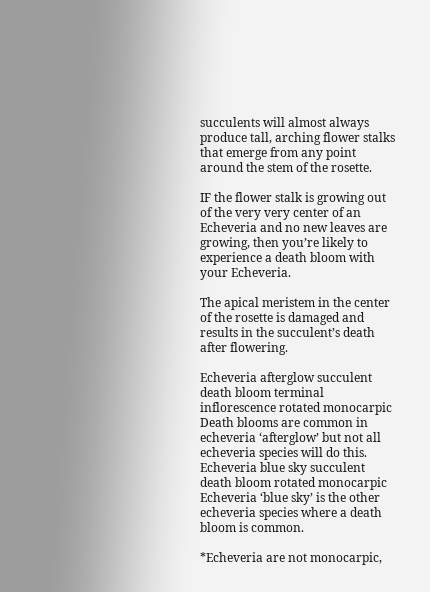succulents will almost always produce tall, arching flower stalks that emerge from any point around the stem of the rosette.

IF the flower stalk is growing out of the very very center of an Echeveria and no new leaves are growing, then you’re likely to experience a death bloom with your Echeveria.

The apical meristem in the center of the rosette is damaged and results in the succulent’s death after flowering.

Echeveria afterglow succulent death bloom terminal inflorescence rotated monocarpic
Death blooms are common in echeveria ‘afterglow’ but not all echeveria species will do this.
Echeveria blue sky succulent death bloom rotated monocarpic
Echeveria ‘blue sky’ is the other echeveria species where a death bloom is common.

*Echeveria are not monocarpic,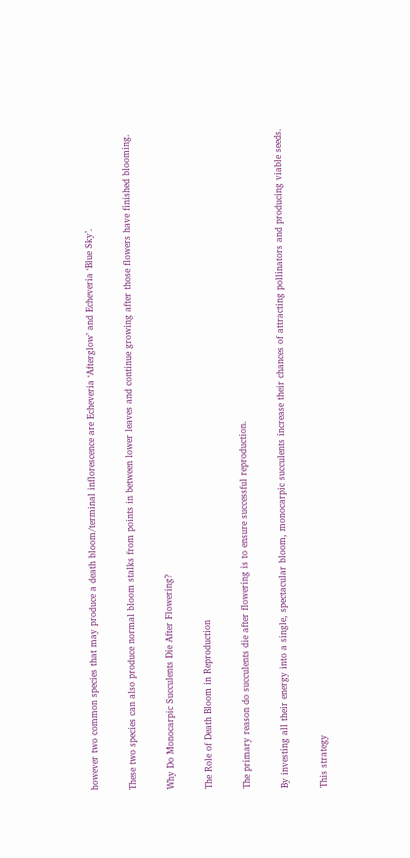however two common species that may produce a death bloom/terminal inflorescence are Echeveria ‘Afterglow’ and Echeveria ‘Blue Sky’.

These two species can also produce normal bloom stalks from points in between lower leaves and continue growing after those flowers have finished blooming.

Why Do Monocarpic Succulents Die After Flowering?

The Role of Death Bloom in Reproduction

The primary reason do succulents die after flowering is to ensure successful reproduction.

By investing all their energy into a single, spectacular bloom, monocarpic succulents increase their chances of attracting pollinators and producing viable seeds.

This strategy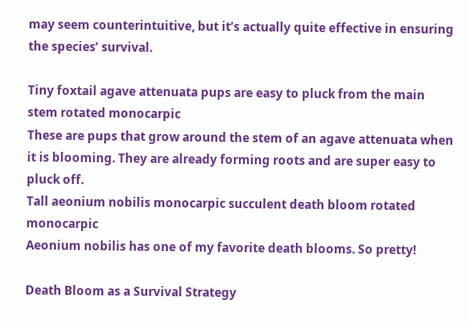may seem counterintuitive, but it’s actually quite effective in ensuring the species’ survival.

Tiny foxtail agave attenuata pups are easy to pluck from the main stem rotated monocarpic
These are pups that grow around the stem of an agave attenuata when it is blooming. They are already forming roots and are super easy to pluck off.
Tall aeonium nobilis monocarpic succulent death bloom rotated monocarpic
Aeonium nobilis has one of my favorite death blooms. So pretty!

Death Bloom as a Survival Strategy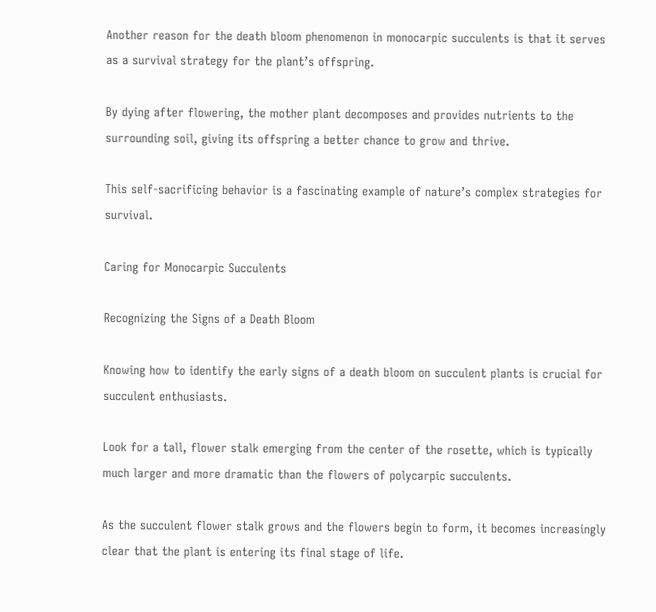Another reason for the death bloom phenomenon in monocarpic succulents is that it serves as a survival strategy for the plant’s offspring.

By dying after flowering, the mother plant decomposes and provides nutrients to the surrounding soil, giving its offspring a better chance to grow and thrive.

This self-sacrificing behavior is a fascinating example of nature’s complex strategies for survival.

Caring for Monocarpic Succulents

Recognizing the Signs of a Death Bloom

Knowing how to identify the early signs of a death bloom on succulent plants is crucial for succulent enthusiasts.

Look for a tall, flower stalk emerging from the center of the rosette, which is typically much larger and more dramatic than the flowers of polycarpic succulents.

As the succulent flower stalk grows and the flowers begin to form, it becomes increasingly clear that the plant is entering its final stage of life.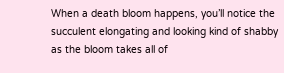When a death bloom happens, you’ll notice the succulent elongating and looking kind of shabby as the bloom takes all of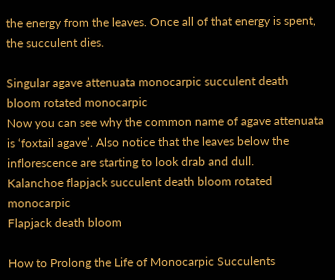the energy from the leaves. Once all of that energy is spent, the succulent dies.

Singular agave attenuata monocarpic succulent death bloom rotated monocarpic
Now you can see why the common name of agave attenuata is ‘foxtail agave’. Also notice that the leaves below the inflorescence are starting to look drab and dull.
Kalanchoe flapjack succulent death bloom rotated monocarpic
Flapjack death bloom

How to Prolong the Life of Monocarpic Succulents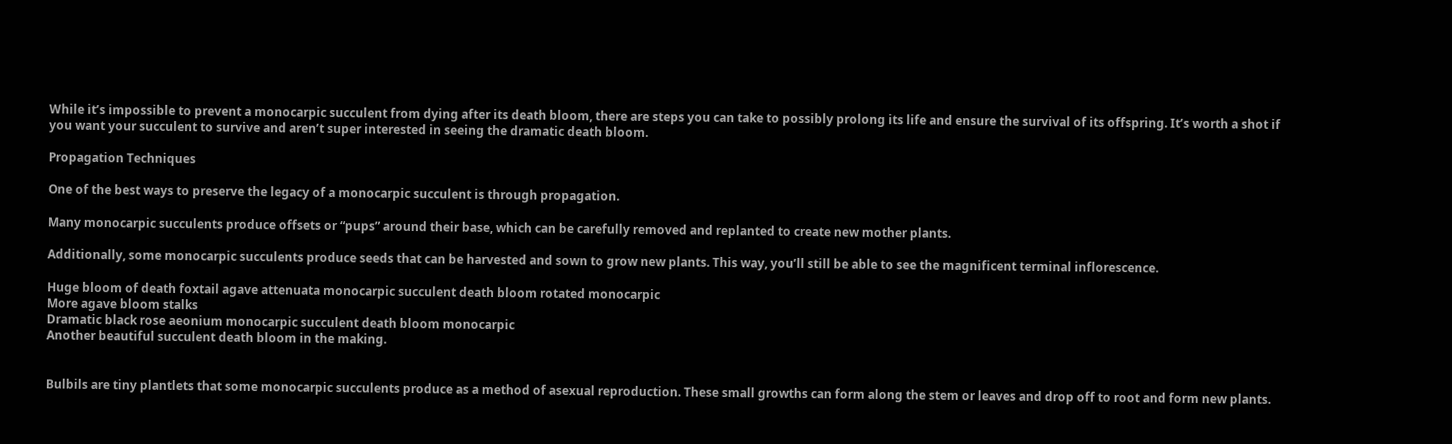While it’s impossible to prevent a monocarpic succulent from dying after its death bloom, there are steps you can take to possibly prolong its life and ensure the survival of its offspring. It’s worth a shot if you want your succulent to survive and aren’t super interested in seeing the dramatic death bloom.

Propagation Techniques

One of the best ways to preserve the legacy of a monocarpic succulent is through propagation.

Many monocarpic succulents produce offsets or “pups” around their base, which can be carefully removed and replanted to create new mother plants.

Additionally, some monocarpic succulents produce seeds that can be harvested and sown to grow new plants. This way, you’ll still be able to see the magnificent terminal inflorescence.

Huge bloom of death foxtail agave attenuata monocarpic succulent death bloom rotated monocarpic
More agave bloom stalks
Dramatic black rose aeonium monocarpic succulent death bloom monocarpic
Another beautiful succulent death bloom in the making.


Bulbils are tiny plantlets that some monocarpic succulents produce as a method of asexual reproduction. These small growths can form along the stem or leaves and drop off to root and form new plants.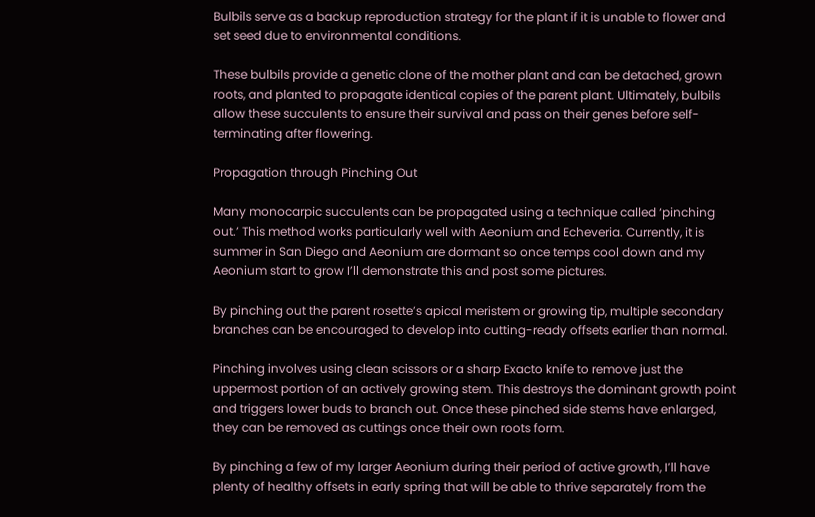Bulbils serve as a backup reproduction strategy for the plant if it is unable to flower and set seed due to environmental conditions.

These bulbils provide a genetic clone of the mother plant and can be detached, grown roots, and planted to propagate identical copies of the parent plant. Ultimately, bulbils allow these succulents to ensure their survival and pass on their genes before self-terminating after flowering.

Propagation through Pinching Out

Many monocarpic succulents can be propagated using a technique called ‘pinching out.’ This method works particularly well with Aeonium and Echeveria. Currently, it is summer in San Diego and Aeonium are dormant so once temps cool down and my Aeonium start to grow I’ll demonstrate this and post some pictures.

By pinching out the parent rosette’s apical meristem or growing tip, multiple secondary branches can be encouraged to develop into cutting-ready offsets earlier than normal.

Pinching involves using clean scissors or a sharp Exacto knife to remove just the uppermost portion of an actively growing stem. This destroys the dominant growth point and triggers lower buds to branch out. Once these pinched side stems have enlarged, they can be removed as cuttings once their own roots form.

By pinching a few of my larger Aeonium during their period of active growth, I’ll have plenty of healthy offsets in early spring that will be able to thrive separately from the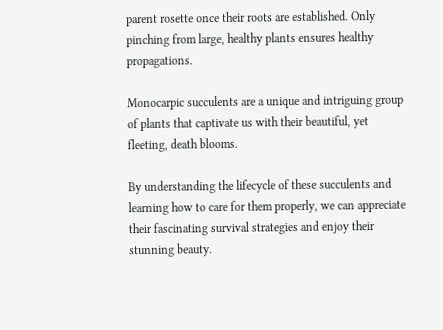parent rosette once their roots are established. Only pinching from large, healthy plants ensures healthy propagations.

Monocarpic succulents are a unique and intriguing group of plants that captivate us with their beautiful, yet fleeting, death blooms.

By understanding the lifecycle of these succulents and learning how to care for them properly, we can appreciate their fascinating survival strategies and enjoy their stunning beauty.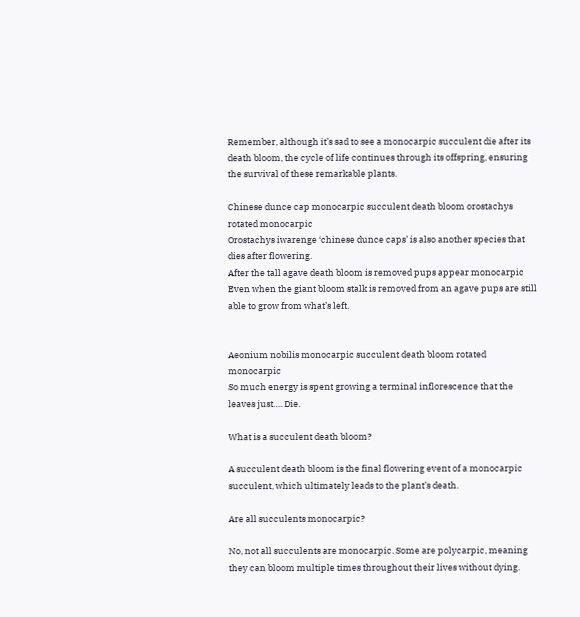Remember, although it’s sad to see a monocarpic succulent die after its death bloom, the cycle of life continues through its offspring, ensuring the survival of these remarkable plants.

Chinese dunce cap monocarpic succulent death bloom orostachys rotated monocarpic
Orostachys iwarenge ‘chinese dunce caps’ is also another species that dies after flowering.
After the tall agave death bloom is removed pups appear monocarpic
Even when the giant bloom stalk is removed from an agave pups are still able to grow from what’s left.


Aeonium nobilis monocarpic succulent death bloom rotated monocarpic
So much energy is spent growing a terminal inflorescence that the leaves just…. Die.

What is a succulent death bloom?

A succulent death bloom is the final flowering event of a monocarpic succulent, which ultimately leads to the plant’s death.

Are all succulents monocarpic?

No, not all succulents are monocarpic. Some are polycarpic, meaning they can bloom multiple times throughout their lives without dying.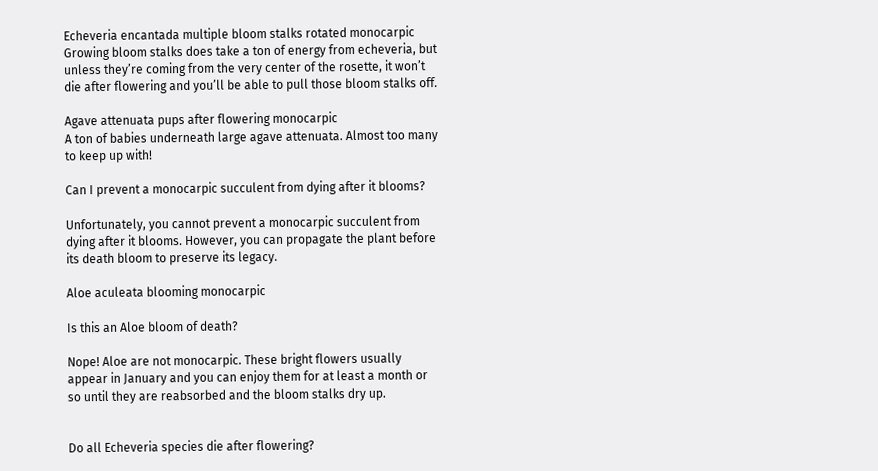Echeveria encantada multiple bloom stalks rotated monocarpic
Growing bloom stalks does take a ton of energy from echeveria, but unless they’re coming from the very center of the rosette, it won’t die after flowering and you’ll be able to pull those bloom stalks off.

Agave attenuata pups after flowering monocarpic
A ton of babies underneath large agave attenuata. Almost too many to keep up with!

Can I prevent a monocarpic succulent from dying after it blooms?

Unfortunately, you cannot prevent a monocarpic succulent from dying after it blooms. However, you can propagate the plant before its death bloom to preserve its legacy.

Aloe aculeata blooming monocarpic

Is this an Aloe bloom of death?

Nope! Aloe are not monocarpic. These bright flowers usually appear in January and you can enjoy them for at least a month or so until they are reabsorbed and the bloom stalks dry up.


Do all Echeveria species die after flowering?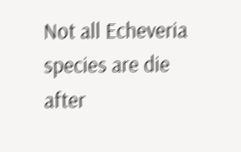Not all Echeveria species are die after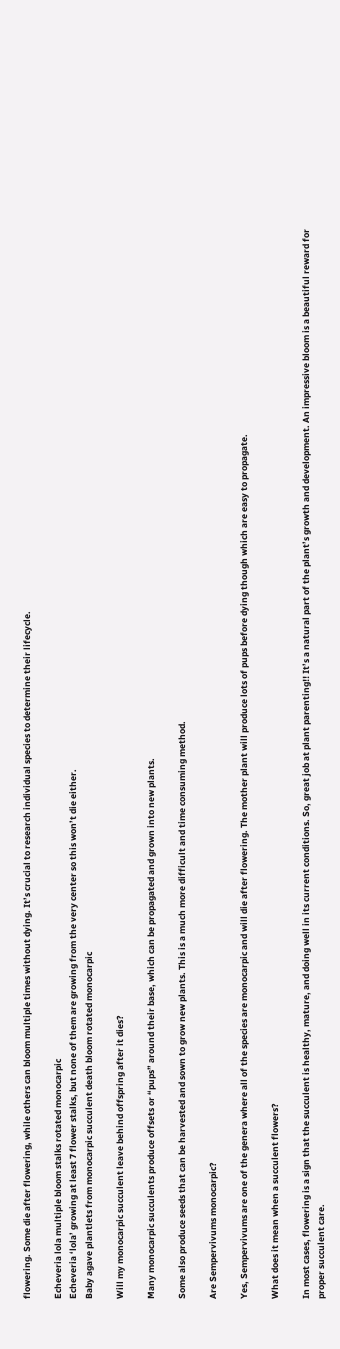flowering. Some die after flowering, while others can bloom multiple times without dying. It’s crucial to research individual species to determine their lifecycle.

Echeveria lola multiple bloom stalks rotated monocarpic
Echeveria ‘lola’ growing at least 7 flower stalks, but none of them are growing from the very center so this won’t die either.
Baby agave plantlets from monocarpic succulent death bloom rotated monocarpic

Will my monocarpic succulent leave behind offspring after it dies?

Many monocarpic succulents produce offsets or “pups” around their base, which can be propagated and grown into new plants.

Some also produce seeds that can be harvested and sown to grow new plants. This is a much more difficult and time consuming method.

Are Sempervivums monocarpic?

Yes, Sempervivums are one of the genera where all of the species are monocarpic and will die after flowering. The mother plant will produce lots of pups before dying though which are easy to propagate.

What does it mean when a succulent flowers?

In most cases, flowering is a sign that the succulent is healthy, mature, and doing well in its current conditions. So, great job at plant parenting!! It’s a natural part of the plant’s growth and development. An impressive bloom is a beautiful reward for proper succulent care.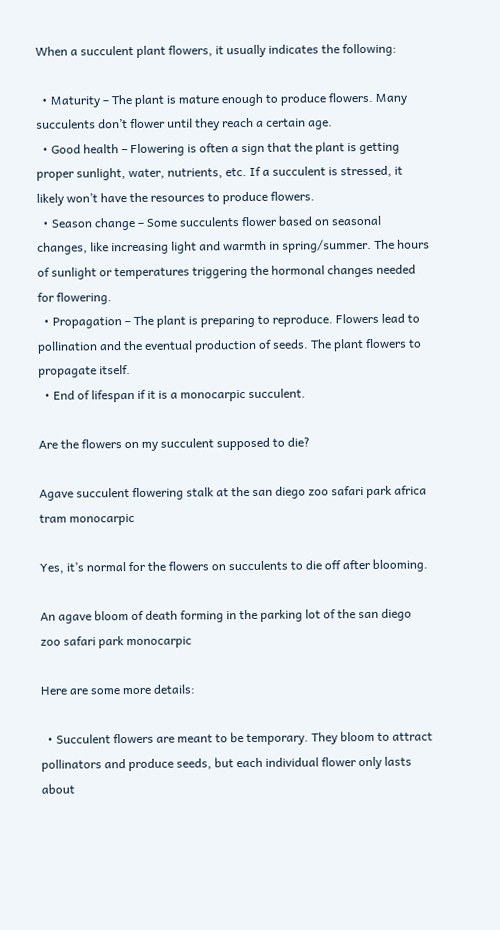When a succulent plant flowers, it usually indicates the following:

  • Maturity – The plant is mature enough to produce flowers. Many succulents don’t flower until they reach a certain age.
  • Good health – Flowering is often a sign that the plant is getting proper sunlight, water, nutrients, etc. If a succulent is stressed, it likely won’t have the resources to produce flowers.
  • Season change – Some succulents flower based on seasonal changes, like increasing light and warmth in spring/summer. The hours of sunlight or temperatures triggering the hormonal changes needed for flowering.
  • Propagation – The plant is preparing to reproduce. Flowers lead to pollination and the eventual production of seeds. The plant flowers to propagate itself.
  • End of lifespan if it is a monocarpic succulent.

Are the flowers on my succulent supposed to die?

Agave succulent flowering stalk at the san diego zoo safari park africa tram monocarpic

Yes, it’s normal for the flowers on succulents to die off after blooming.

An agave bloom of death forming in the parking lot of the san diego zoo safari park monocarpic

Here are some more details:

  • Succulent flowers are meant to be temporary. They bloom to attract pollinators and produce seeds, but each individual flower only lasts about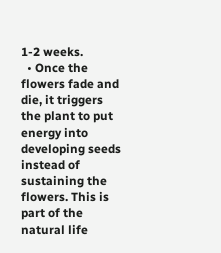1-2 weeks.
  • Once the flowers fade and die, it triggers the plant to put energy into developing seeds instead of sustaining the flowers. This is part of the natural life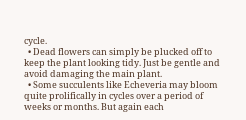cycle.
  • Dead flowers can simply be plucked off to keep the plant looking tidy. Just be gentle and avoid damaging the main plant.
  • Some succulents like Echeveria may bloom quite prolifically in cycles over a period of weeks or months. But again each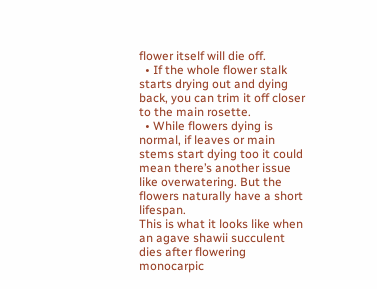flower itself will die off.
  • If the whole flower stalk starts drying out and dying back, you can trim it off closer to the main rosette.
  • While flowers dying is normal, if leaves or main stems start dying too it could mean there’s another issue like overwatering. But the flowers naturally have a short lifespan.
This is what it looks like when an agave shawii succulent dies after flowering monocarpic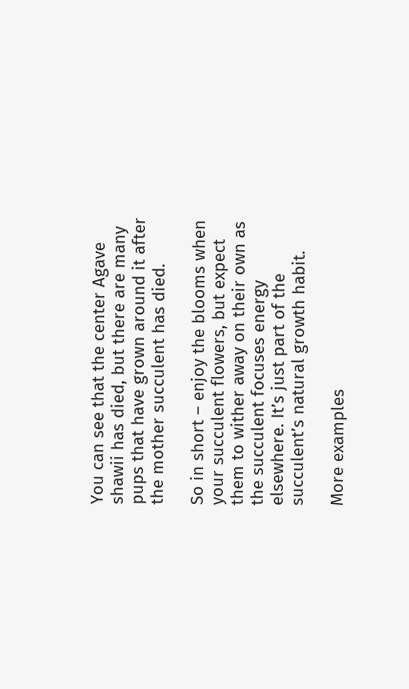You can see that the center Agave shawii has died, but there are many pups that have grown around it after the mother succulent has died.

So in short – enjoy the blooms when your succulent flowers, but expect them to wither away on their own as the succulent focuses energy elsewhere. It’s just part of the succulent’s natural growth habit.

More examples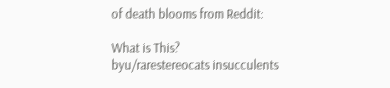of death blooms from Reddit:

What is This?
byu/rarestereocats insucculents